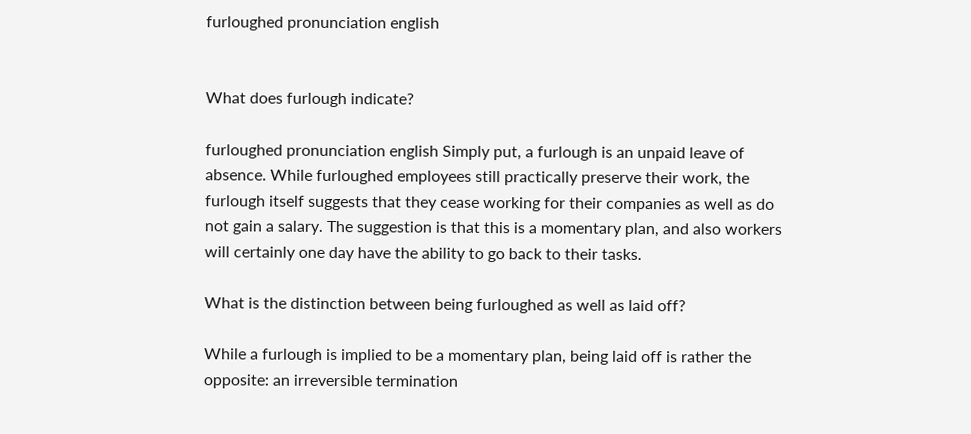furloughed pronunciation english


What does furlough indicate?

furloughed pronunciation english Simply put, a furlough is an unpaid leave of absence. While furloughed employees still practically preserve their work, the furlough itself suggests that they cease working for their companies as well as do not gain a salary. The suggestion is that this is a momentary plan, and also workers will certainly one day have the ability to go back to their tasks.

What is the distinction between being furloughed as well as laid off?

While a furlough is implied to be a momentary plan, being laid off is rather the opposite: an irreversible termination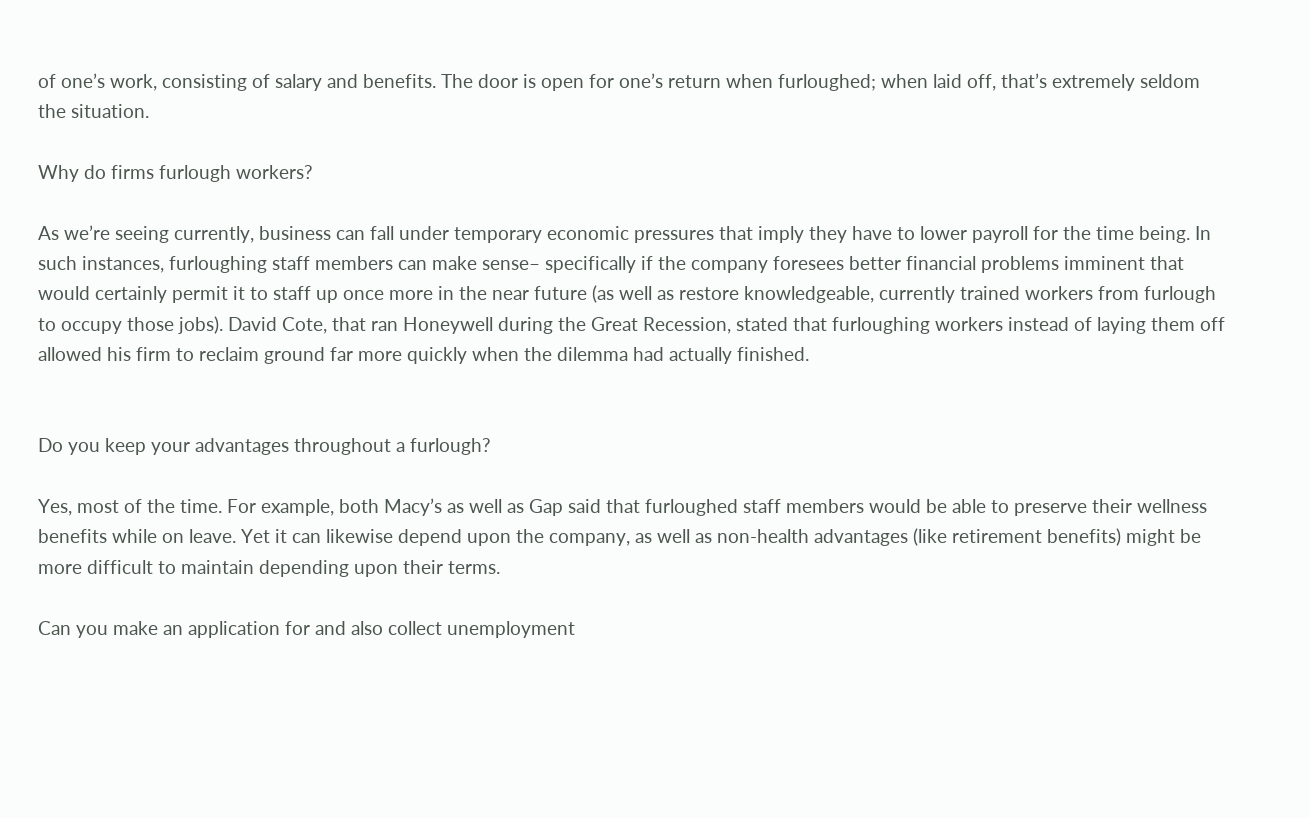of one’s work, consisting of salary and benefits. The door is open for one’s return when furloughed; when laid off, that’s extremely seldom the situation.

Why do firms furlough workers?

As we’re seeing currently, business can fall under temporary economic pressures that imply they have to lower payroll for the time being. In such instances, furloughing staff members can make sense– specifically if the company foresees better financial problems imminent that would certainly permit it to staff up once more in the near future (as well as restore knowledgeable, currently trained workers from furlough to occupy those jobs). David Cote, that ran Honeywell during the Great Recession, stated that furloughing workers instead of laying them off allowed his firm to reclaim ground far more quickly when the dilemma had actually finished.


Do you keep your advantages throughout a furlough?

Yes, most of the time. For example, both Macy’s as well as Gap said that furloughed staff members would be able to preserve their wellness benefits while on leave. Yet it can likewise depend upon the company, as well as non-health advantages (like retirement benefits) might be more difficult to maintain depending upon their terms.

Can you make an application for and also collect unemployment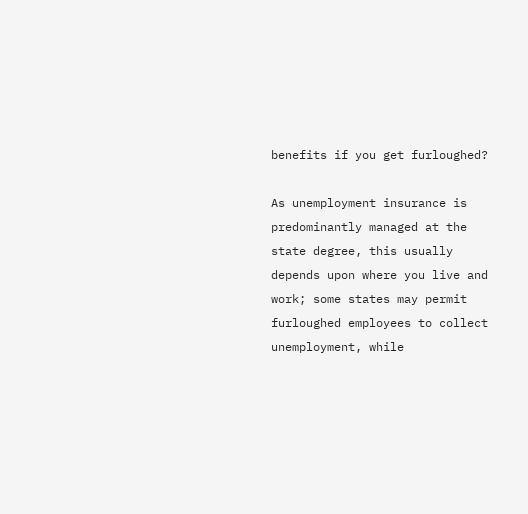benefits if you get furloughed?

As unemployment insurance is predominantly managed at the state degree, this usually depends upon where you live and work; some states may permit furloughed employees to collect unemployment, while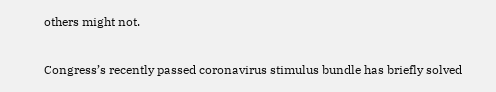others might not.

Congress’s recently passed coronavirus stimulus bundle has briefly solved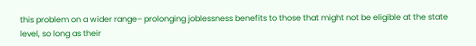this problem on a wider range– prolonging joblessness benefits to those that might not be eligible at the state level, so long as their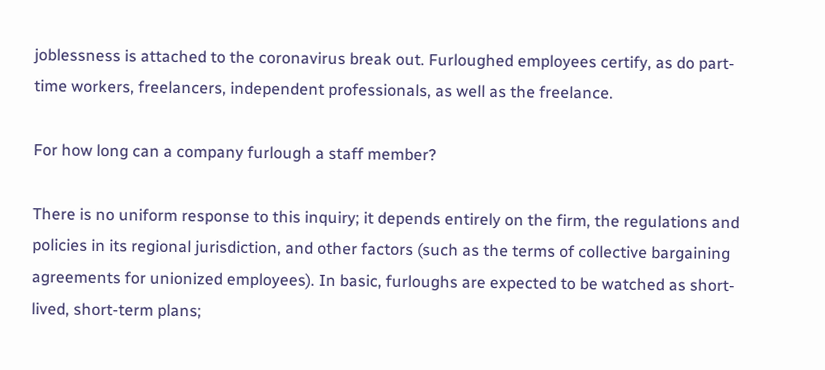joblessness is attached to the coronavirus break out. Furloughed employees certify, as do part-time workers, freelancers, independent professionals, as well as the freelance.

For how long can a company furlough a staff member?

There is no uniform response to this inquiry; it depends entirely on the firm, the regulations and policies in its regional jurisdiction, and other factors (such as the terms of collective bargaining agreements for unionized employees). In basic, furloughs are expected to be watched as short-lived, short-term plans;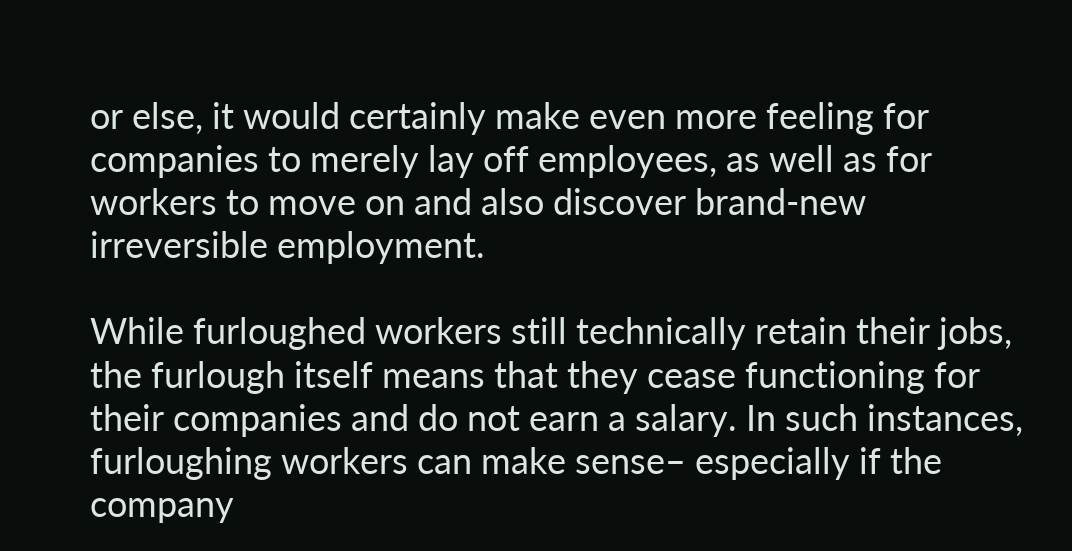or else, it would certainly make even more feeling for companies to merely lay off employees, as well as for workers to move on and also discover brand-new irreversible employment.

While furloughed workers still technically retain their jobs, the furlough itself means that they cease functioning for their companies and do not earn a salary. In such instances, furloughing workers can make sense– especially if the company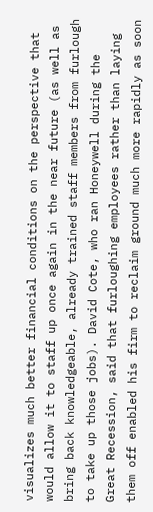visualizes much better financial conditions on the perspective that would allow it to staff up once again in the near future (as well as bring back knowledgeable, already trained staff members from furlough to take up those jobs). David Cote, who ran Honeywell during the Great Recession, said that furloughing employees rather than laying them off enabled his firm to reclaim ground much more rapidly as soon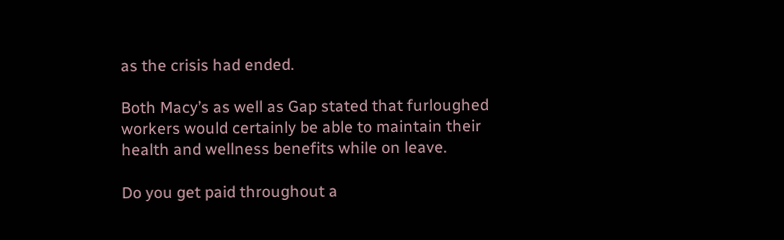as the crisis had ended.

Both Macy’s as well as Gap stated that furloughed workers would certainly be able to maintain their health and wellness benefits while on leave.

Do you get paid throughout a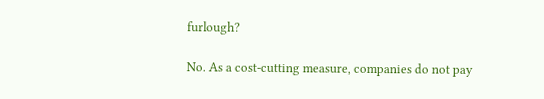furlough?

No. As a cost-cutting measure, companies do not pay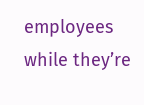employees while they’re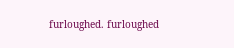furloughed. furloughed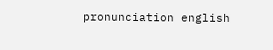pronunciation english